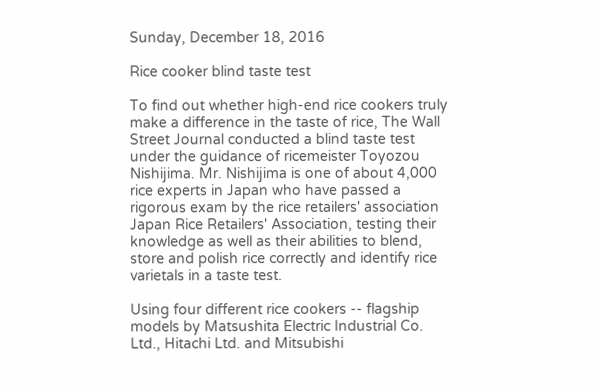Sunday, December 18, 2016

Rice cooker blind taste test

To find out whether high-end rice cookers truly make a difference in the taste of rice, The Wall Street Journal conducted a blind taste test under the guidance of ricemeister Toyozou Nishijima. Mr. Nishijima is one of about 4,000 rice experts in Japan who have passed a rigorous exam by the rice retailers' association Japan Rice Retailers' Association, testing their knowledge as well as their abilities to blend, store and polish rice correctly and identify rice varietals in a taste test.

Using four different rice cookers -- flagship models by Matsushita Electric Industrial Co. Ltd., Hitachi Ltd. and Mitsubishi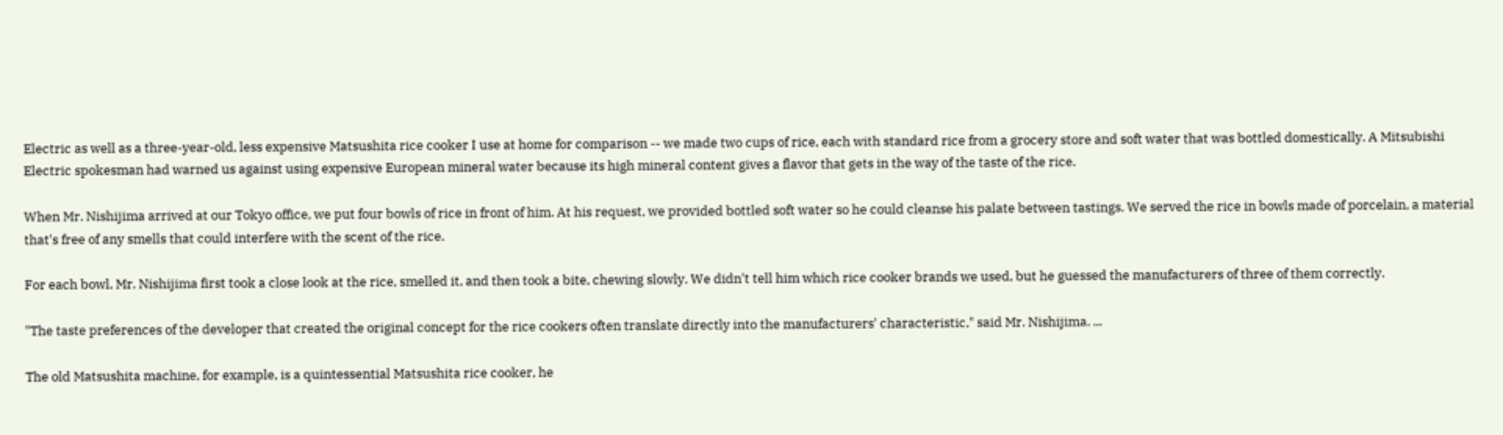Electric as well as a three-year-old, less expensive Matsushita rice cooker I use at home for comparison -- we made two cups of rice, each with standard rice from a grocery store and soft water that was bottled domestically. A Mitsubishi Electric spokesman had warned us against using expensive European mineral water because its high mineral content gives a flavor that gets in the way of the taste of the rice.

When Mr. Nishijima arrived at our Tokyo office, we put four bowls of rice in front of him. At his request, we provided bottled soft water so he could cleanse his palate between tastings. We served the rice in bowls made of porcelain, a material that's free of any smells that could interfere with the scent of the rice.

For each bowl, Mr. Nishijima first took a close look at the rice, smelled it, and then took a bite, chewing slowly. We didn't tell him which rice cooker brands we used, but he guessed the manufacturers of three of them correctly.

"The taste preferences of the developer that created the original concept for the rice cookers often translate directly into the manufacturers' characteristic," said Mr. Nishijima. ...

The old Matsushita machine, for example, is a quintessential Matsushita rice cooker, he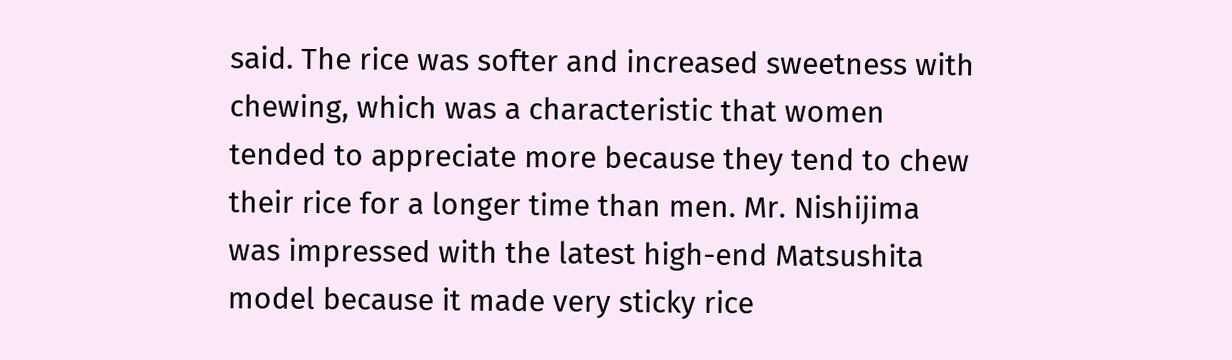said. The rice was softer and increased sweetness with chewing, which was a characteristic that women tended to appreciate more because they tend to chew their rice for a longer time than men. Mr. Nishijima was impressed with the latest high-end Matsushita model because it made very sticky rice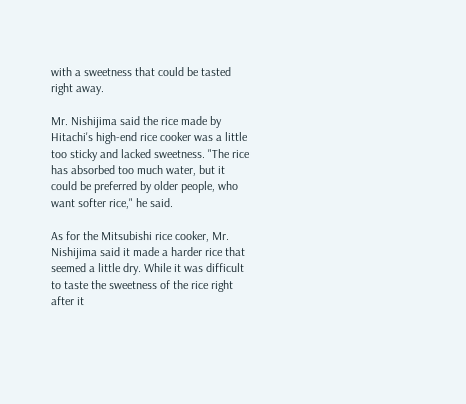with a sweetness that could be tasted right away.

Mr. Nishijima said the rice made by Hitachi's high-end rice cooker was a little too sticky and lacked sweetness. "The rice has absorbed too much water, but it could be preferred by older people, who want softer rice," he said.

As for the Mitsubishi rice cooker, Mr. Nishijima said it made a harder rice that seemed a little dry. While it was difficult to taste the sweetness of the rice right after it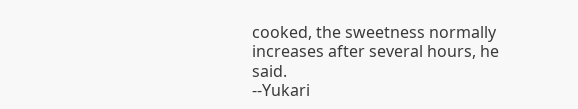cooked, the sweetness normally increases after several hours, he said.
--Yukari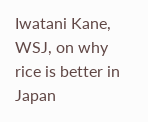Iwatani Kane, WSJ, on why rice is better in Japan